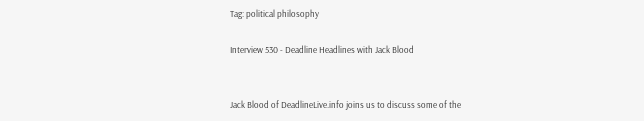Tag: political philosophy

Interview 530 - Deadline Headlines with Jack Blood


Jack Blood of DeadlineLive.info joins us to discuss some of the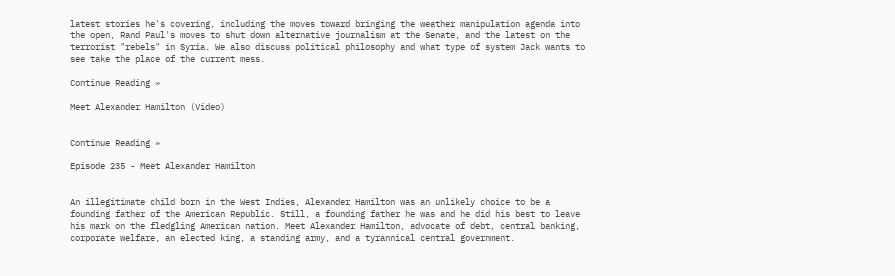latest stories he's covering, including the moves toward bringing the weather manipulation agenda into the open, Rand Paul's moves to shut down alternative journalism at the Senate, and the latest on the terrorist "rebels" in Syria. We also discuss political philosophy and what type of system Jack wants to see take the place of the current mess.

Continue Reading »

Meet Alexander Hamilton (Video)


Continue Reading »

Episode 235 - Meet Alexander Hamilton


An illegitimate child born in the West Indies, Alexander Hamilton was an unlikely choice to be a founding father of the American Republic. Still, a founding father he was and he did his best to leave his mark on the fledgling American nation. Meet Alexander Hamilton, advocate of debt, central banking, corporate welfare, an elected king, a standing army, and a tyrannical central government.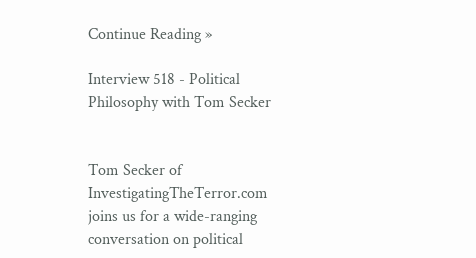Continue Reading »

Interview 518 - Political Philosophy with Tom Secker


Tom Secker of InvestigatingTheTerror.com joins us for a wide-ranging conversation on political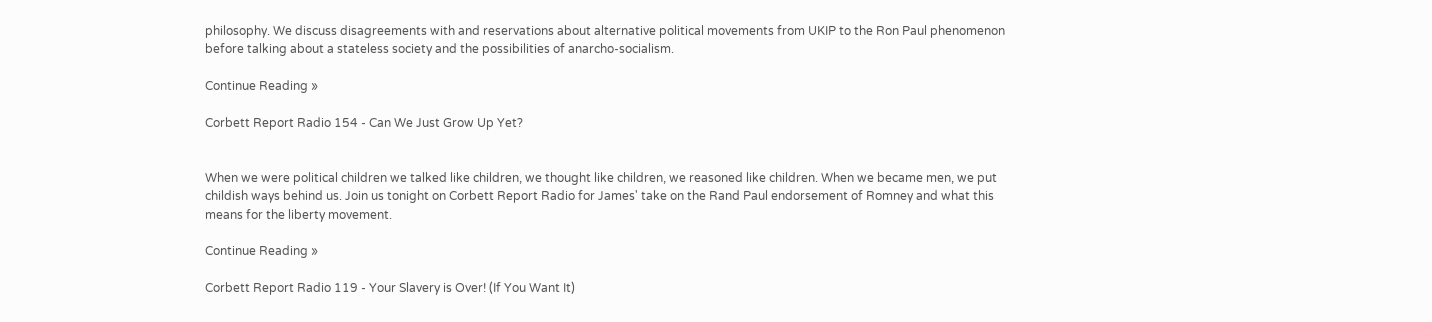philosophy. We discuss disagreements with and reservations about alternative political movements from UKIP to the Ron Paul phenomenon before talking about a stateless society and the possibilities of anarcho-socialism.

Continue Reading »

Corbett Report Radio 154 - Can We Just Grow Up Yet?


When we were political children we talked like children, we thought like children, we reasoned like children. When we became men, we put childish ways behind us. Join us tonight on Corbett Report Radio for James' take on the Rand Paul endorsement of Romney and what this means for the liberty movement.

Continue Reading »

Corbett Report Radio 119 - Your Slavery is Over! (If You Want It)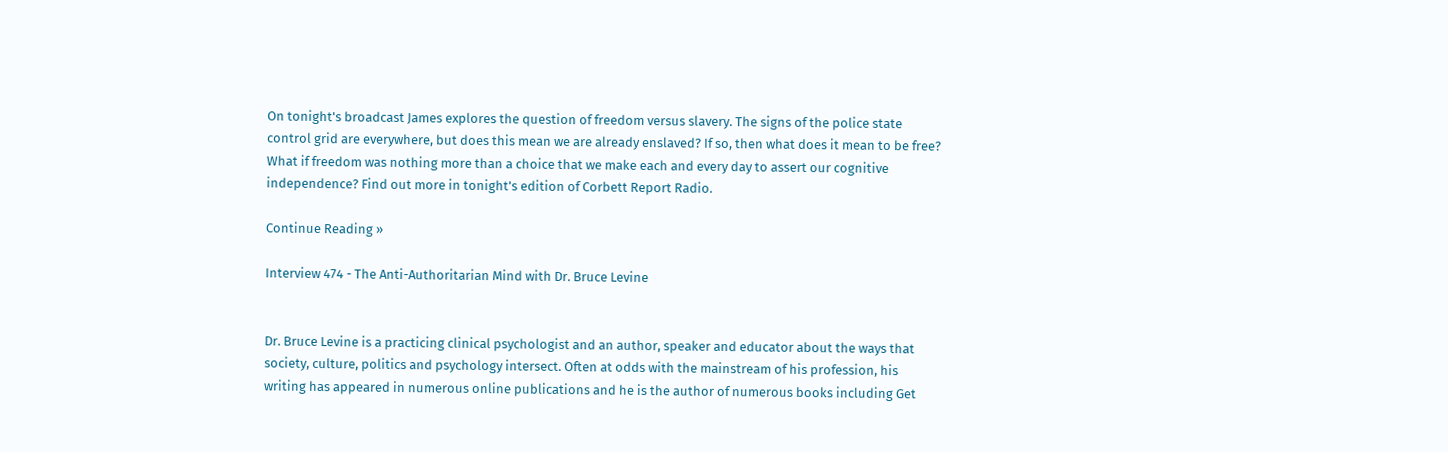On tonight's broadcast James explores the question of freedom versus slavery. The signs of the police state control grid are everywhere, but does this mean we are already enslaved? If so, then what does it mean to be free? What if freedom was nothing more than a choice that we make each and every day to assert our cognitive independence? Find out more in tonight's edition of Corbett Report Radio.

Continue Reading »

Interview 474 - The Anti-Authoritarian Mind with Dr. Bruce Levine


Dr. Bruce Levine is a practicing clinical psychologist and an author, speaker and educator about the ways that society, culture, politics and psychology intersect. Often at odds with the mainstream of his profession, his writing has appeared in numerous online publications and he is the author of numerous books including Get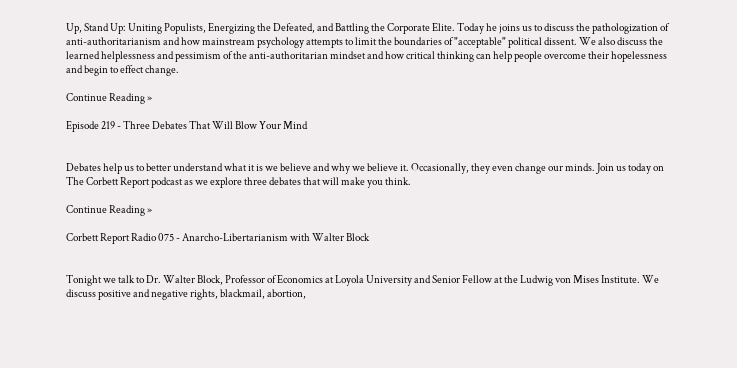Up, Stand Up: Uniting Populists, Energizing the Defeated, and Battling the Corporate Elite. Today he joins us to discuss the pathologization of anti-authoritarianism and how mainstream psychology attempts to limit the boundaries of "acceptable" political dissent. We also discuss the learned helplessness and pessimism of the anti-authoritarian mindset and how critical thinking can help people overcome their hopelessness and begin to effect change.

Continue Reading »

Episode 219 - Three Debates That Will Blow Your Mind


Debates help us to better understand what it is we believe and why we believe it. Occasionally, they even change our minds. Join us today on The Corbett Report podcast as we explore three debates that will make you think.

Continue Reading »

Corbett Report Radio 075 - Anarcho-Libertarianism with Walter Block


Tonight we talk to Dr. Walter Block, Professor of Economics at Loyola University and Senior Fellow at the Ludwig von Mises Institute. We discuss positive and negative rights, blackmail, abortion,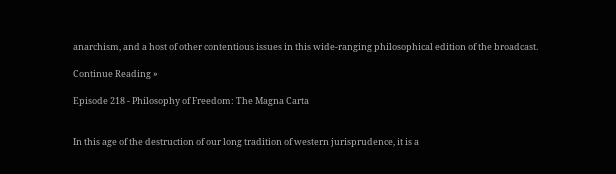anarchism, and a host of other contentious issues in this wide-ranging philosophical edition of the broadcast.

Continue Reading »

Episode 218 - Philosophy of Freedom: The Magna Carta


In this age of the destruction of our long tradition of western jurisprudence, it is a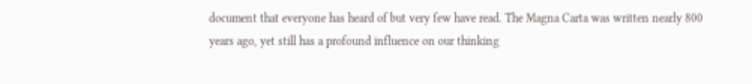document that everyone has heard of but very few have read. The Magna Carta was written nearly 800 years ago, yet still has a profound influence on our thinking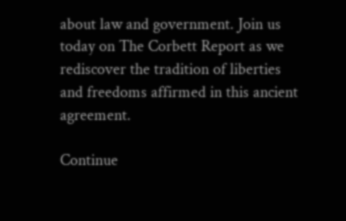about law and government. Join us today on The Corbett Report as we rediscover the tradition of liberties and freedoms affirmed in this ancient agreement.

Continue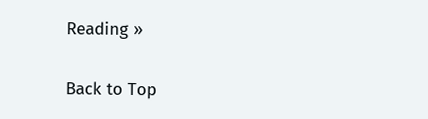Reading »

Back to Top